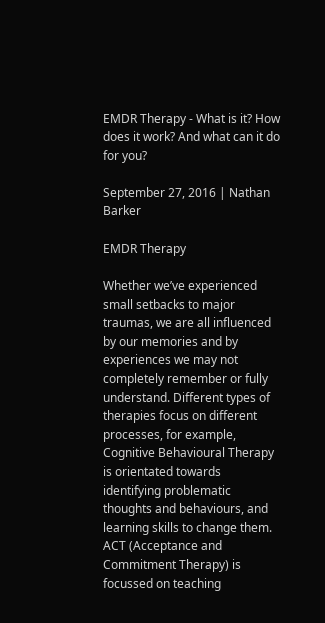EMDR Therapy - What is it? How does it work? And what can it do for you?

September 27, 2016 | Nathan Barker

EMDR Therapy

Whether we’ve experienced small setbacks to major traumas, we are all influenced by our memories and by experiences we may not completely remember or fully understand. Different types of therapies focus on different processes, for example, Cognitive Behavioural Therapy is orientated towards identifying problematic thoughts and behaviours, and learning skills to change them. ACT (Acceptance and Commitment Therapy) is focussed on teaching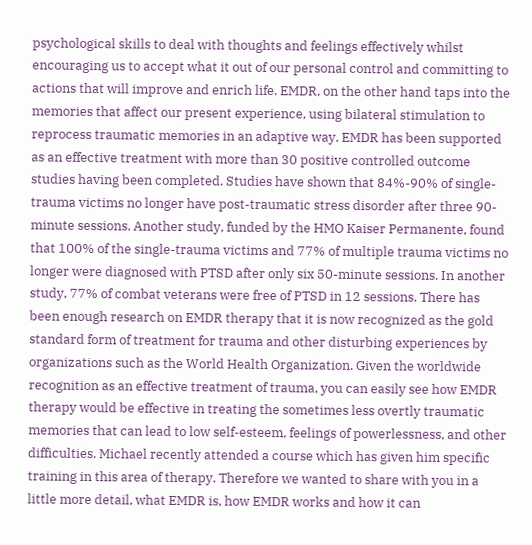psychological skills to deal with thoughts and feelings effectively whilst encouraging us to accept what it out of our personal control and committing to actions that will improve and enrich life. EMDR, on the other hand taps into the memories that affect our present experience, using bilateral stimulation to reprocess traumatic memories in an adaptive way. EMDR has been supported as an effective treatment with more than 30 positive controlled outcome studies having been completed. Studies have shown that 84%-90% of single-trauma victims no longer have post-traumatic stress disorder after three 90-minute sessions. Another study, funded by the HMO Kaiser Permanente, found that 100% of the single-trauma victims and 77% of multiple trauma victims no longer were diagnosed with PTSD after only six 50-minute sessions. In another study, 77% of combat veterans were free of PTSD in 12 sessions. There has been enough research on EMDR therapy that it is now recognized as the gold standard form of treatment for trauma and other disturbing experiences by organizations such as the World Health Organization. Given the worldwide recognition as an effective treatment of trauma, you can easily see how EMDR therapy would be effective in treating the sometimes less overtly traumatic memories that can lead to low self-esteem, feelings of powerlessness, and other difficulties. Michael recently attended a course which has given him specific training in this area of therapy. Therefore we wanted to share with you in a little more detail, what EMDR is, how EMDR works and how it can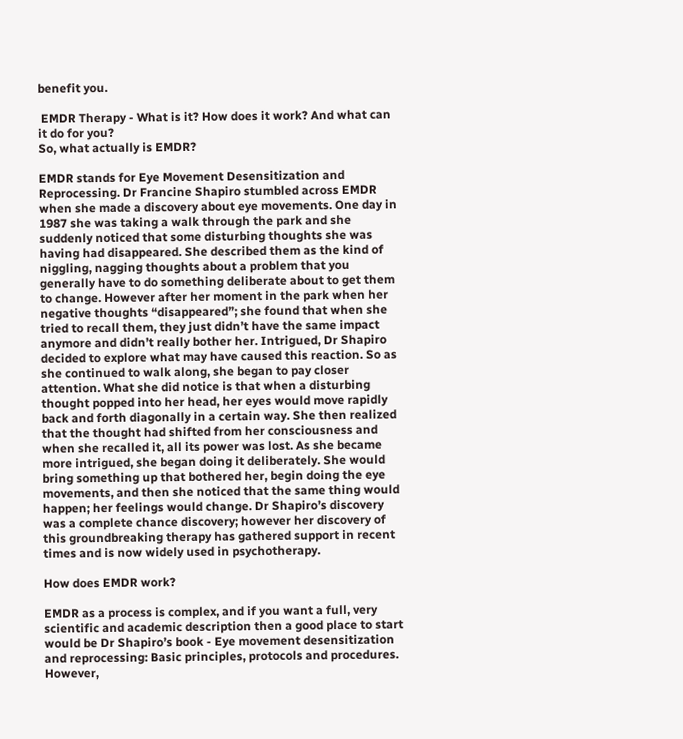benefit you.

 EMDR Therapy - What is it? How does it work? And what can it do for you?
So, what actually is EMDR?

EMDR stands for Eye Movement Desensitization and Reprocessing. Dr Francine Shapiro stumbled across EMDR when she made a discovery about eye movements. One day in 1987 she was taking a walk through the park and she suddenly noticed that some disturbing thoughts she was having had disappeared. She described them as the kind of niggling, nagging thoughts about a problem that you generally have to do something deliberate about to get them to change. However after her moment in the park when her negative thoughts “disappeared”; she found that when she tried to recall them, they just didn’t have the same impact anymore and didn’t really bother her. Intrigued, Dr Shapiro decided to explore what may have caused this reaction. So as she continued to walk along, she began to pay closer attention. What she did notice is that when a disturbing thought popped into her head, her eyes would move rapidly back and forth diagonally in a certain way. She then realized that the thought had shifted from her consciousness and when she recalled it, all its power was lost. As she became more intrigued, she began doing it deliberately. She would bring something up that bothered her, begin doing the eye movements, and then she noticed that the same thing would happen; her feelings would change. Dr Shapiro’s discovery was a complete chance discovery; however her discovery of this groundbreaking therapy has gathered support in recent times and is now widely used in psychotherapy.

How does EMDR work?

EMDR as a process is complex, and if you want a full, very scientific and academic description then a good place to start would be Dr Shapiro’s book - Eye movement desensitization and reprocessing: Basic principles, protocols and procedures. However,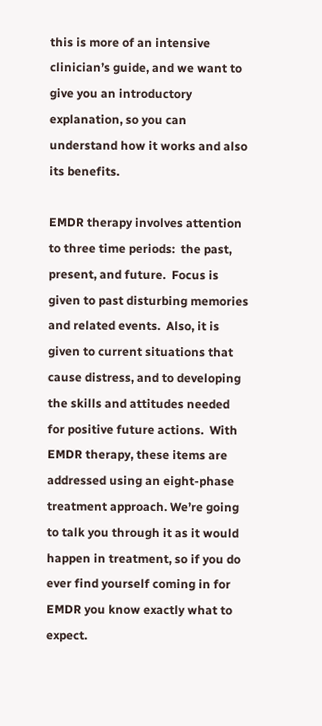this is more of an intensive clinician’s guide, and we want to give you an introductory explanation, so you can understand how it works and also its benefits.

EMDR therapy involves attention to three time periods:  the past, present, and future.  Focus is given to past disturbing memories and related events.  Also, it is given to current situations that cause distress, and to developing the skills and attitudes needed for positive future actions.  With EMDR therapy, these items are addressed using an eight-phase treatment approach. We’re going to talk you through it as it would happen in treatment, so if you do ever find yourself coming in for EMDR you know exactly what to expect.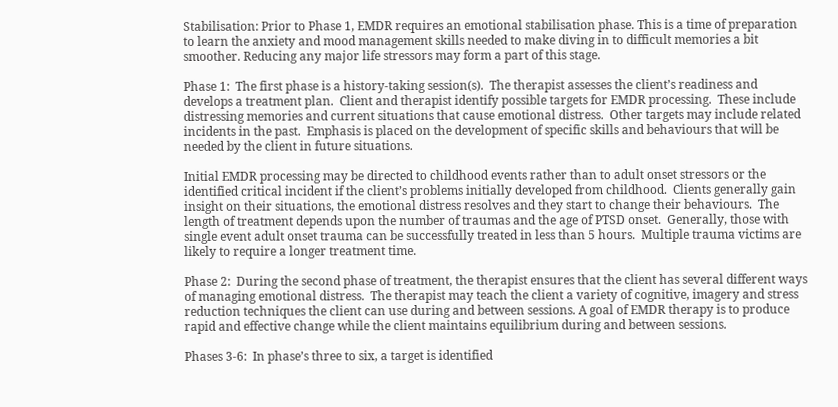Stabilisation: Prior to Phase 1, EMDR requires an emotional stabilisation phase. This is a time of preparation to learn the anxiety and mood management skills needed to make diving in to difficult memories a bit smoother. Reducing any major life stressors may form a part of this stage.

Phase 1:  The first phase is a history-taking session(s).  The therapist assesses the client’s readiness and develops a treatment plan.  Client and therapist identify possible targets for EMDR processing.  These include distressing memories and current situations that cause emotional distress.  Other targets may include related incidents in the past.  Emphasis is placed on the development of specific skills and behaviours that will be needed by the client in future situations.

Initial EMDR processing may be directed to childhood events rather than to adult onset stressors or the identified critical incident if the client’s problems initially developed from childhood.  Clients generally gain insight on their situations, the emotional distress resolves and they start to change their behaviours.  The length of treatment depends upon the number of traumas and the age of PTSD onset.  Generally, those with single event adult onset trauma can be successfully treated in less than 5 hours.  Multiple trauma victims are likely to require a longer treatment time.

Phase 2:  During the second phase of treatment, the therapist ensures that the client has several different ways of managing emotional distress.  The therapist may teach the client a variety of cognitive, imagery and stress reduction techniques the client can use during and between sessions. A goal of EMDR therapy is to produce rapid and effective change while the client maintains equilibrium during and between sessions.

Phases 3-6:  In phase’s three to six, a target is identified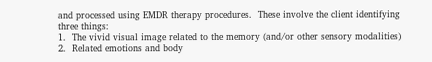and processed using EMDR therapy procedures.  These involve the client identifying three things:
1.  The vivid visual image related to the memory (and/or other sensory modalities)
2.  Related emotions and body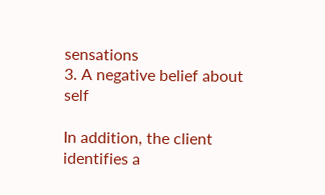sensations
3. A negative belief about self

In addition, the client identifies a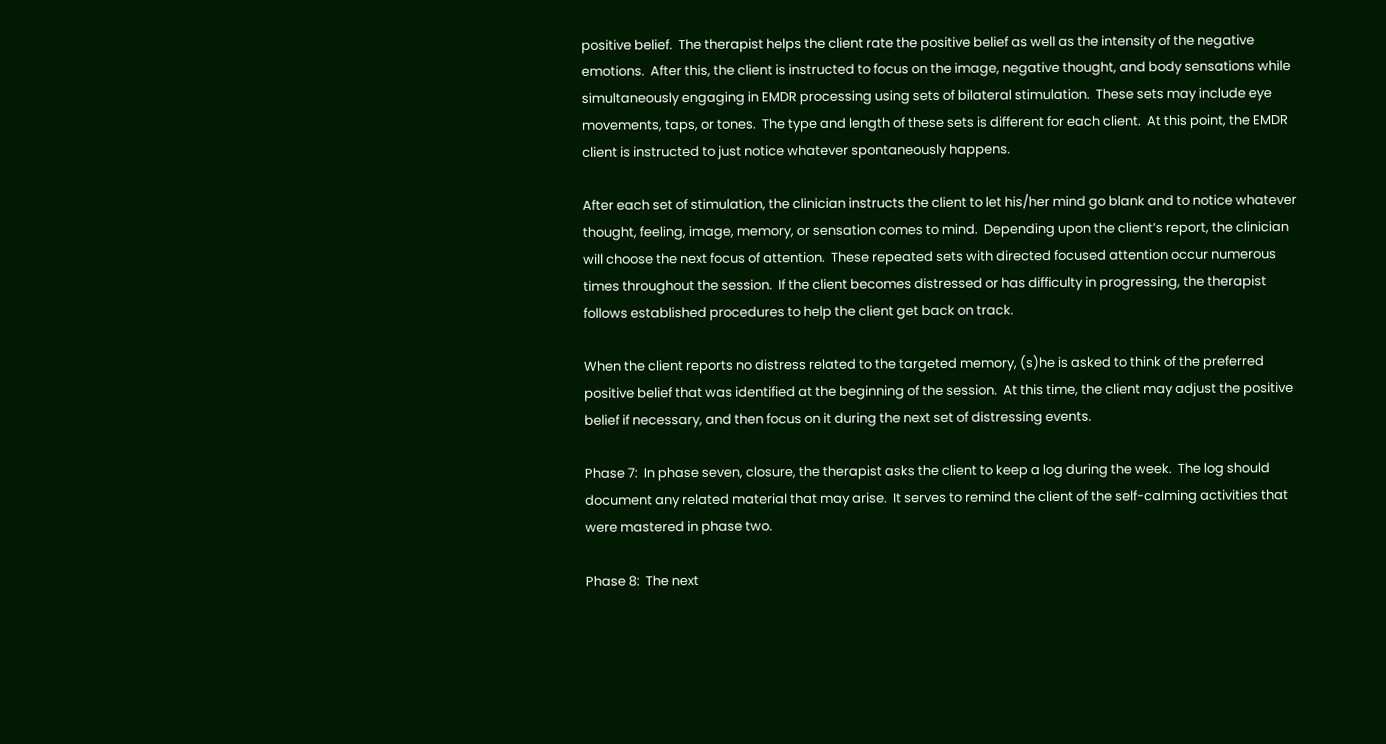positive belief.  The therapist helps the client rate the positive belief as well as the intensity of the negative emotions.  After this, the client is instructed to focus on the image, negative thought, and body sensations while simultaneously engaging in EMDR processing using sets of bilateral stimulation.  These sets may include eye movements, taps, or tones.  The type and length of these sets is different for each client.  At this point, the EMDR client is instructed to just notice whatever spontaneously happens.

After each set of stimulation, the clinician instructs the client to let his/her mind go blank and to notice whatever thought, feeling, image, memory, or sensation comes to mind.  Depending upon the client’s report, the clinician will choose the next focus of attention.  These repeated sets with directed focused attention occur numerous times throughout the session.  If the client becomes distressed or has difficulty in progressing, the therapist follows established procedures to help the client get back on track.

When the client reports no distress related to the targeted memory, (s)he is asked to think of the preferred positive belief that was identified at the beginning of the session.  At this time, the client may adjust the positive belief if necessary, and then focus on it during the next set of distressing events.

Phase 7:  In phase seven, closure, the therapist asks the client to keep a log during the week.  The log should document any related material that may arise.  It serves to remind the client of the self-calming activities that were mastered in phase two.

Phase 8:  The next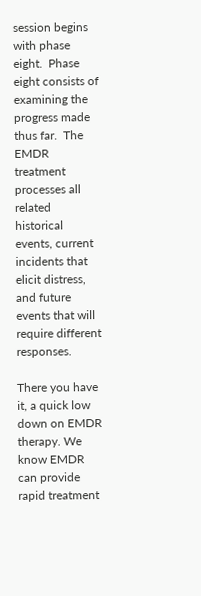session begins with phase eight.  Phase eight consists of examining the progress made thus far.  The EMDR treatment processes all related historical events, current incidents that elicit distress, and future events that will require different responses.

There you have it, a quick low down on EMDR therapy. We know EMDR can provide rapid treatment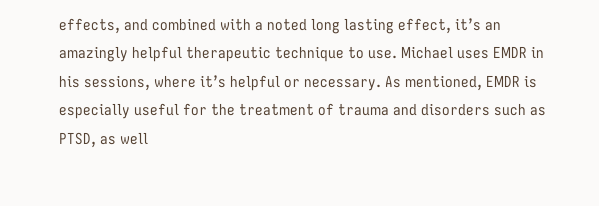effects, and combined with a noted long lasting effect, it’s an amazingly helpful therapeutic technique to use. Michael uses EMDR in his sessions, where it’s helpful or necessary. As mentioned, EMDR is especially useful for the treatment of trauma and disorders such as PTSD, as well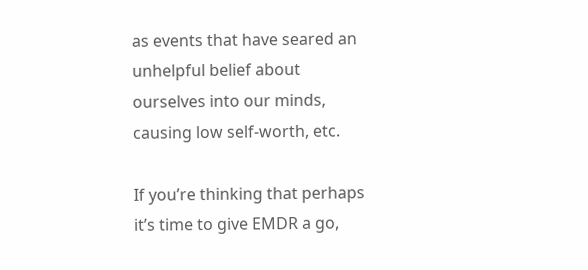as events that have seared an unhelpful belief about ourselves into our minds, causing low self-worth, etc.

If you’re thinking that perhaps it’s time to give EMDR a go,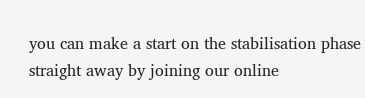you can make a start on the stabilisation phase straight away by joining our online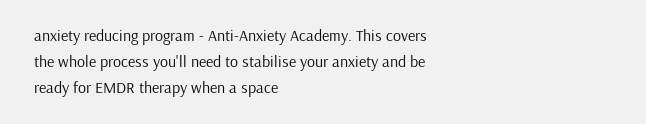anxiety reducing program - Anti-Anxiety Academy. This covers the whole process you'll need to stabilise your anxiety and be ready for EMDR therapy when a space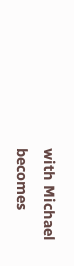with Michael becomes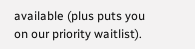available (plus puts you on our priority waitlist).